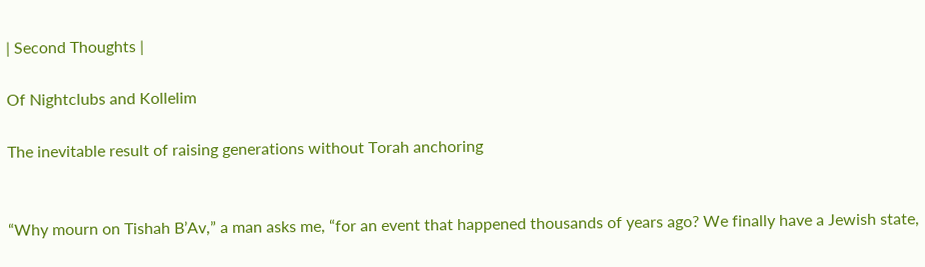| Second Thoughts |

Of Nightclubs and Kollelim

The inevitable result of raising generations without Torah anchoring


“Why mourn on Tishah B’Av,” a man asks me, “for an event that happened thousands of years ago? We finally have a Jewish state,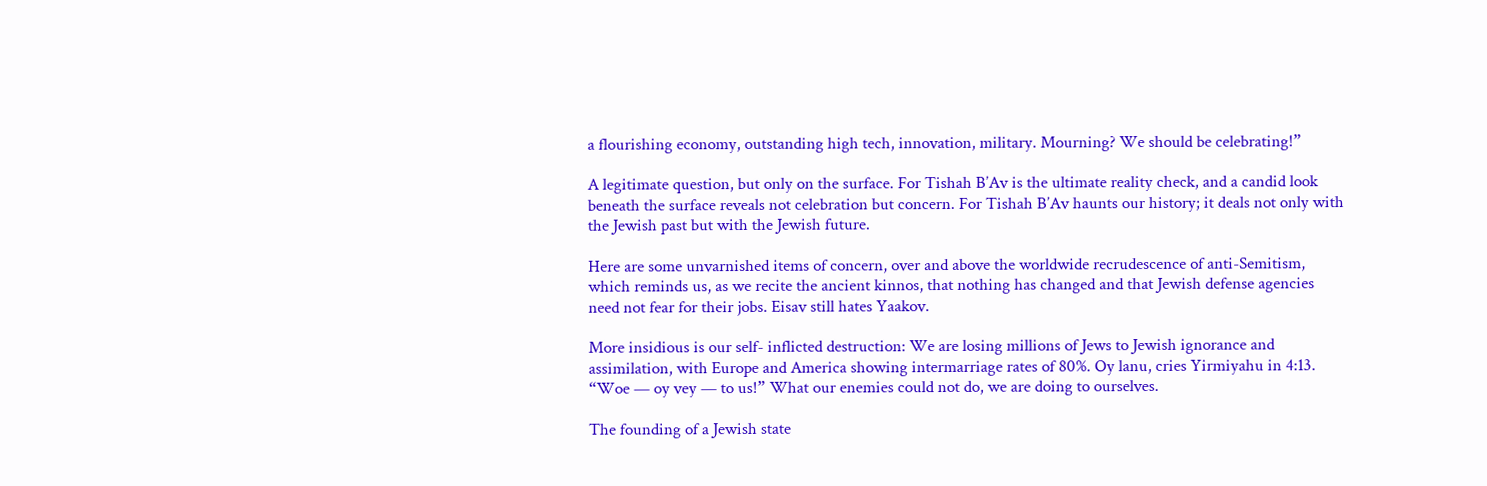a flourishing economy, outstanding high tech, innovation, military. Mourning? We should be celebrating!”

A legitimate question, but only on the surface. For Tishah B’Av is the ultimate reality check, and a candid look beneath the surface reveals not celebration but concern. For Tishah B’Av haunts our history; it deals not only with the Jewish past but with the Jewish future.

Here are some unvarnished items of concern, over and above the worldwide recrudescence of anti-Semitism, which reminds us, as we recite the ancient kinnos, that nothing has changed and that Jewish defense agencies need not fear for their jobs. Eisav still hates Yaakov.

More insidious is our self- inflicted destruction: We are losing millions of Jews to Jewish ignorance and assimilation, with Europe and America showing intermarriage rates of 80%. Oy lanu, cries Yirmiyahu in 4:13. “Woe — oy vey — to us!” What our enemies could not do, we are doing to ourselves.

The founding of a Jewish state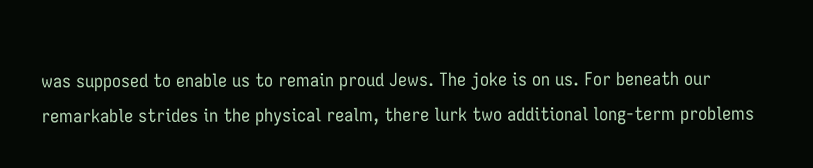was supposed to enable us to remain proud Jews. The joke is on us. For beneath our remarkable strides in the physical realm, there lurk two additional long-term problems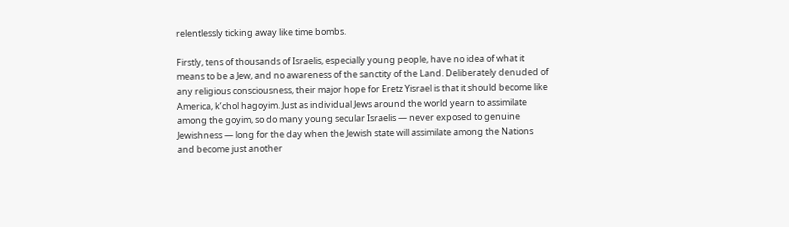relentlessly ticking away like time bombs.

Firstly, tens of thousands of Israelis, especially young people, have no idea of what it means to be a Jew, and no awareness of the sanctity of the Land. Deliberately denuded of any religious consciousness, their major hope for Eretz Yisrael is that it should become like America, k’chol hagoyim. Just as individual Jews around the world yearn to assimilate among the goyim, so do many young secular Israelis — never exposed to genuine Jewishness — long for the day when the Jewish state will assimilate among the Nations and become just another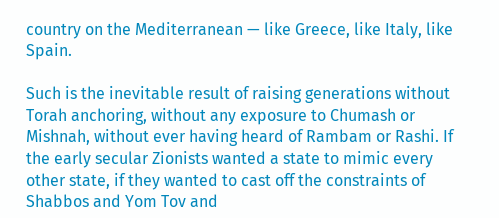country on the Mediterranean — like Greece, like Italy, like Spain.

Such is the inevitable result of raising generations without Torah anchoring, without any exposure to Chumash or Mishnah, without ever having heard of Rambam or Rashi. If the early secular Zionists wanted a state to mimic every other state, if they wanted to cast off the constraints of Shabbos and Yom Tov and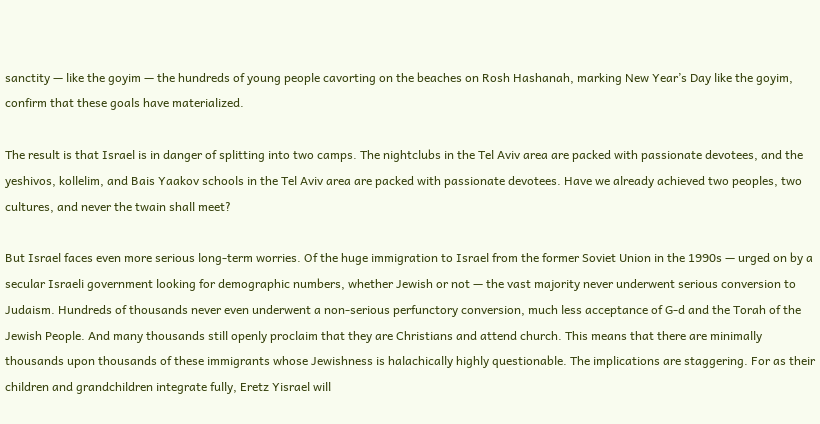sanctity — like the goyim — the hundreds of young people cavorting on the beaches on Rosh Hashanah, marking New Year’s Day like the goyim, confirm that these goals have materialized.

The result is that Israel is in danger of splitting into two camps. The nightclubs in the Tel Aviv area are packed with passionate devotees, and the yeshivos, kollelim, and Bais Yaakov schools in the Tel Aviv area are packed with passionate devotees. Have we already achieved two peoples, two cultures, and never the twain shall meet?

But Israel faces even more serious long-term worries. Of the huge immigration to Israel from the former Soviet Union in the 1990s — urged on by a secular Israeli government looking for demographic numbers, whether Jewish or not — the vast majority never underwent serious conversion to Judaism. Hundreds of thousands never even underwent a non-serious perfunctory conversion, much less acceptance of G-d and the Torah of the Jewish People. And many thousands still openly proclaim that they are Christians and attend church. This means that there are minimally thousands upon thousands of these immigrants whose Jewishness is halachically highly questionable. The implications are staggering. For as their children and grandchildren integrate fully, Eretz Yisrael will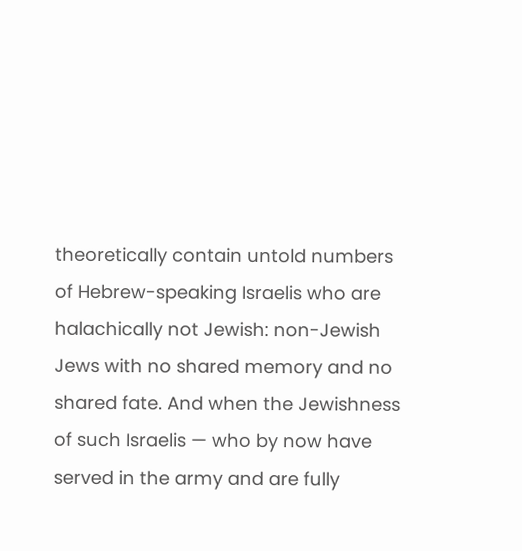theoretically contain untold numbers of Hebrew-speaking Israelis who are halachically not Jewish: non-Jewish Jews with no shared memory and no shared fate. And when the Jewishness of such Israelis — who by now have served in the army and are fully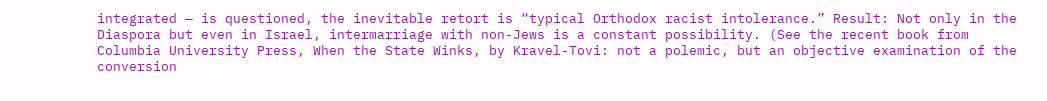integrated — is questioned, the inevitable retort is “typical Orthodox racist intolerance.” Result: Not only in the Diaspora but even in Israel, intermarriage with non-Jews is a constant possibility. (See the recent book from Columbia University Press, When the State Winks, by Kravel-Tovi: not a polemic, but an objective examination of the conversion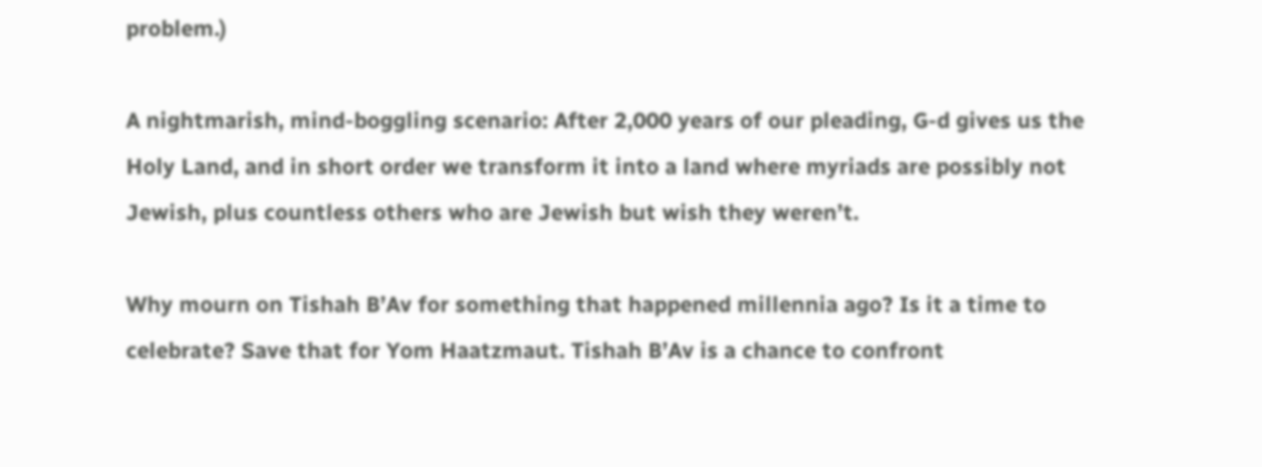problem.)

A nightmarish, mind-boggling scenario: After 2,000 years of our pleading, G-d gives us the Holy Land, and in short order we transform it into a land where myriads are possibly not Jewish, plus countless others who are Jewish but wish they weren’t.

Why mourn on Tishah B’Av for something that happened millennia ago? Is it a time to celebrate? Save that for Yom Haatzmaut. Tishah B’Av is a chance to confront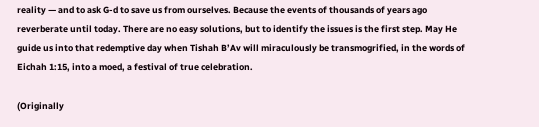reality — and to ask G-d to save us from ourselves. Because the events of thousands of years ago reverberate until today. There are no easy solutions, but to identify the issues is the first step. May He guide us into that redemptive day when Tishah B’Av will miraculously be transmogrified, in the words of Eichah 1:15, into a moed, a festival of true celebration.

(Originally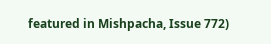featured in Mishpacha, Issue 772)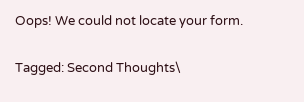Oops! We could not locate your form.

Tagged: Second Thoughts\